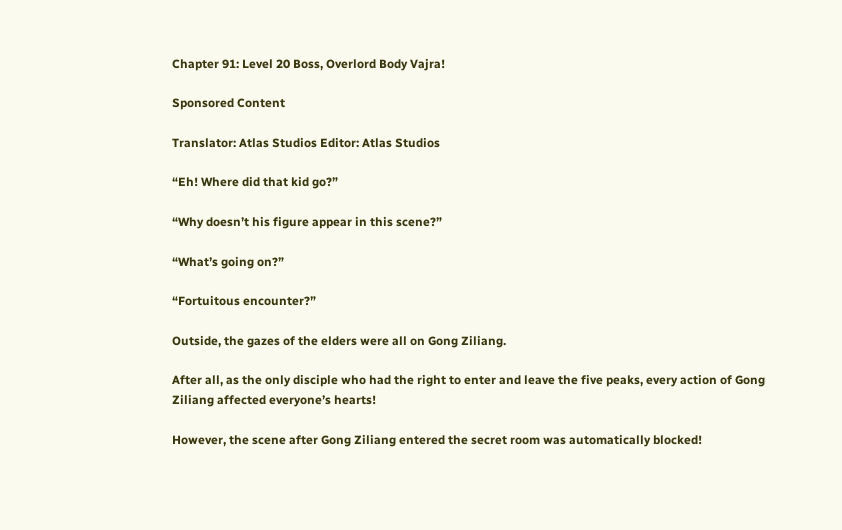Chapter 91: Level 20 Boss, Overlord Body Vajra!

Sponsored Content

Translator: Atlas Studios Editor: Atlas Studios

“Eh! Where did that kid go?”

“Why doesn’t his figure appear in this scene?”

“What’s going on?”

“Fortuitous encounter?”

Outside, the gazes of the elders were all on Gong Ziliang.

After all, as the only disciple who had the right to enter and leave the five peaks, every action of Gong Ziliang affected everyone’s hearts!

However, the scene after Gong Ziliang entered the secret room was automatically blocked!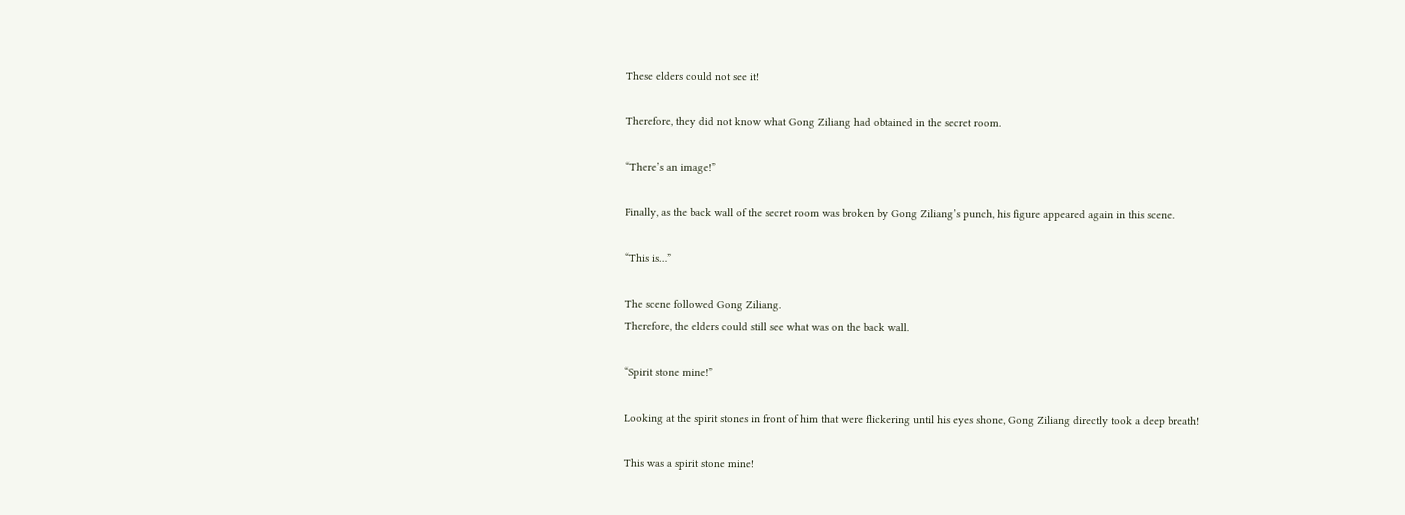These elders could not see it!

Therefore, they did not know what Gong Ziliang had obtained in the secret room.

“There’s an image!”

Finally, as the back wall of the secret room was broken by Gong Ziliang’s punch, his figure appeared again in this scene.

“This is…”

The scene followed Gong Ziliang.
Therefore, the elders could still see what was on the back wall.

“Spirit stone mine!”

Looking at the spirit stones in front of him that were flickering until his eyes shone, Gong Ziliang directly took a deep breath!

This was a spirit stone mine!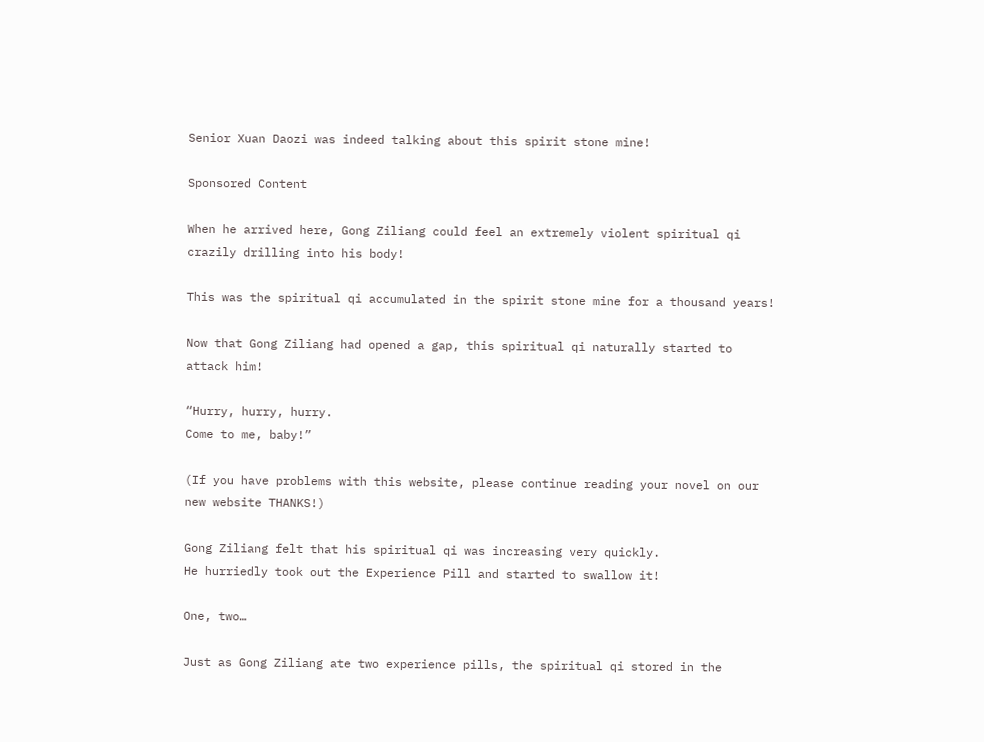Senior Xuan Daozi was indeed talking about this spirit stone mine!

Sponsored Content

When he arrived here, Gong Ziliang could feel an extremely violent spiritual qi crazily drilling into his body!

This was the spiritual qi accumulated in the spirit stone mine for a thousand years!

Now that Gong Ziliang had opened a gap, this spiritual qi naturally started to attack him!

“Hurry, hurry, hurry.
Come to me, baby!”

(If you have problems with this website, please continue reading your novel on our new website THANKS!)

Gong Ziliang felt that his spiritual qi was increasing very quickly.
He hurriedly took out the Experience Pill and started to swallow it!

One, two…

Just as Gong Ziliang ate two experience pills, the spiritual qi stored in the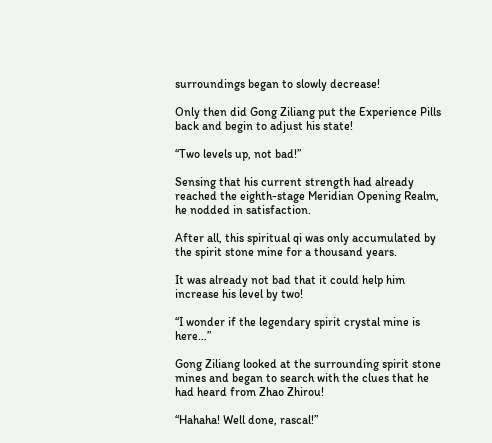surroundings began to slowly decrease!

Only then did Gong Ziliang put the Experience Pills back and begin to adjust his state!

“Two levels up, not bad!”

Sensing that his current strength had already reached the eighth-stage Meridian Opening Realm, he nodded in satisfaction.

After all, this spiritual qi was only accumulated by the spirit stone mine for a thousand years.

It was already not bad that it could help him increase his level by two!

“I wonder if the legendary spirit crystal mine is here…”

Gong Ziliang looked at the surrounding spirit stone mines and began to search with the clues that he had heard from Zhao Zhirou!

“Hahaha! Well done, rascal!”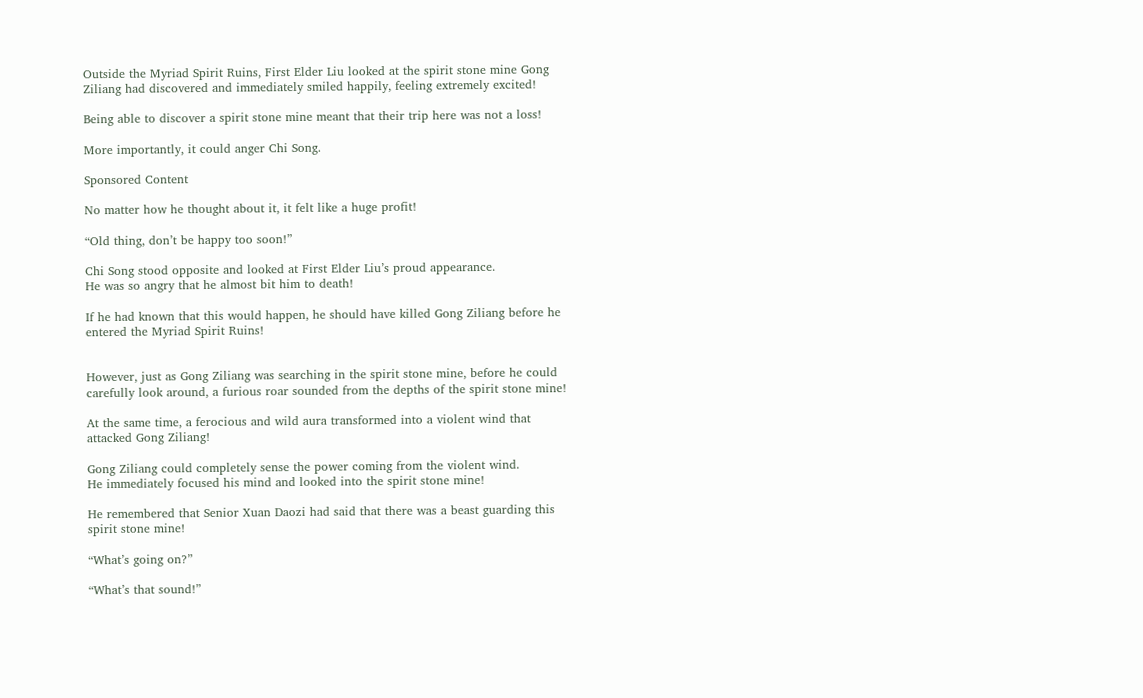Outside the Myriad Spirit Ruins, First Elder Liu looked at the spirit stone mine Gong Ziliang had discovered and immediately smiled happily, feeling extremely excited!

Being able to discover a spirit stone mine meant that their trip here was not a loss!

More importantly, it could anger Chi Song.

Sponsored Content

No matter how he thought about it, it felt like a huge profit!

“Old thing, don’t be happy too soon!”

Chi Song stood opposite and looked at First Elder Liu’s proud appearance.
He was so angry that he almost bit him to death!

If he had known that this would happen, he should have killed Gong Ziliang before he entered the Myriad Spirit Ruins!


However, just as Gong Ziliang was searching in the spirit stone mine, before he could carefully look around, a furious roar sounded from the depths of the spirit stone mine!

At the same time, a ferocious and wild aura transformed into a violent wind that attacked Gong Ziliang!

Gong Ziliang could completely sense the power coming from the violent wind.
He immediately focused his mind and looked into the spirit stone mine!

He remembered that Senior Xuan Daozi had said that there was a beast guarding this spirit stone mine!

“What’s going on?”

“What’s that sound!”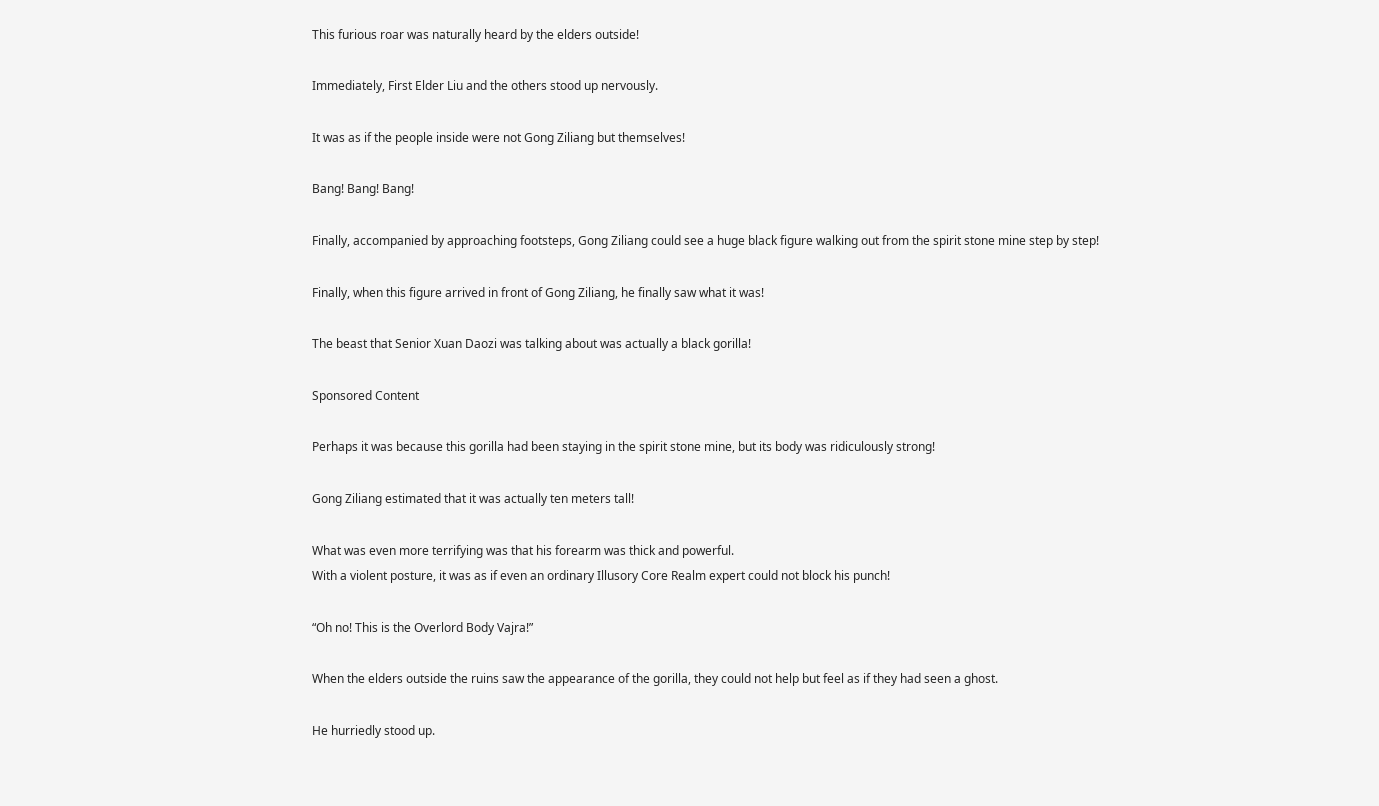This furious roar was naturally heard by the elders outside!

Immediately, First Elder Liu and the others stood up nervously.

It was as if the people inside were not Gong Ziliang but themselves!

Bang! Bang! Bang!

Finally, accompanied by approaching footsteps, Gong Ziliang could see a huge black figure walking out from the spirit stone mine step by step!

Finally, when this figure arrived in front of Gong Ziliang, he finally saw what it was!

The beast that Senior Xuan Daozi was talking about was actually a black gorilla!

Sponsored Content

Perhaps it was because this gorilla had been staying in the spirit stone mine, but its body was ridiculously strong!

Gong Ziliang estimated that it was actually ten meters tall!

What was even more terrifying was that his forearm was thick and powerful.
With a violent posture, it was as if even an ordinary Illusory Core Realm expert could not block his punch!

“Oh no! This is the Overlord Body Vajra!”

When the elders outside the ruins saw the appearance of the gorilla, they could not help but feel as if they had seen a ghost.

He hurriedly stood up.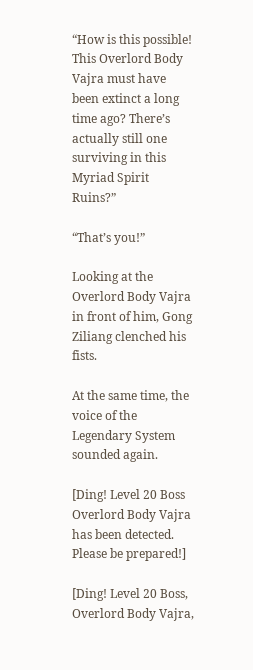“How is this possible! This Overlord Body Vajra must have been extinct a long time ago? There’s actually still one surviving in this Myriad Spirit Ruins?”

“That’s you!”

Looking at the Overlord Body Vajra in front of him, Gong Ziliang clenched his fists.

At the same time, the voice of the Legendary System sounded again.

[Ding! Level 20 Boss Overlord Body Vajra has been detected.
Please be prepared!]

[Ding! Level 20 Boss, Overlord Body Vajra,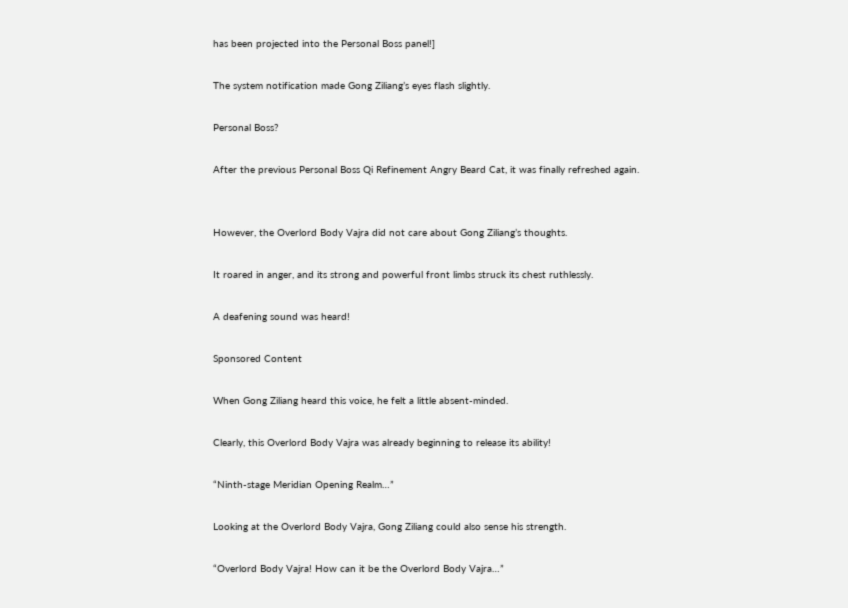has been projected into the Personal Boss panel!]

The system notification made Gong Ziliang’s eyes flash slightly.

Personal Boss?

After the previous Personal Boss Qi Refinement Angry Beard Cat, it was finally refreshed again.


However, the Overlord Body Vajra did not care about Gong Ziliang’s thoughts.

It roared in anger, and its strong and powerful front limbs struck its chest ruthlessly.

A deafening sound was heard!

Sponsored Content

When Gong Ziliang heard this voice, he felt a little absent-minded.

Clearly, this Overlord Body Vajra was already beginning to release its ability!

“Ninth-stage Meridian Opening Realm…”

Looking at the Overlord Body Vajra, Gong Ziliang could also sense his strength.

“Overlord Body Vajra! How can it be the Overlord Body Vajra…”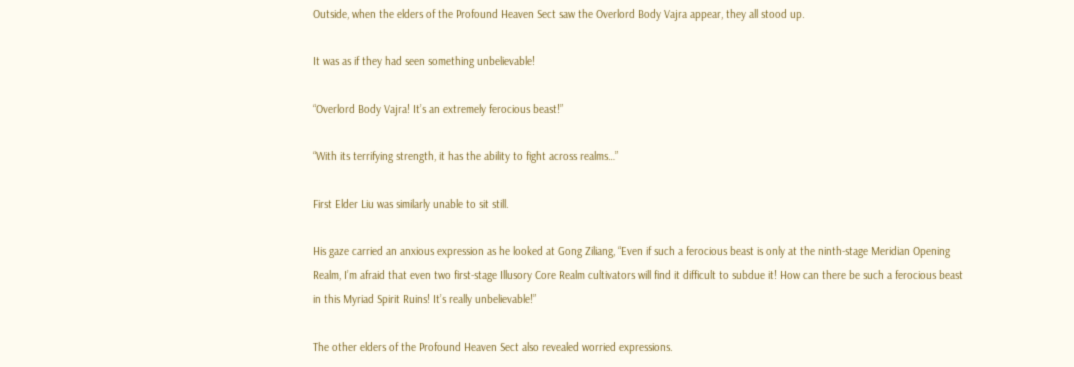Outside, when the elders of the Profound Heaven Sect saw the Overlord Body Vajra appear, they all stood up.

It was as if they had seen something unbelievable!

“Overlord Body Vajra! It’s an extremely ferocious beast!”

“With its terrifying strength, it has the ability to fight across realms…”

First Elder Liu was similarly unable to sit still.

His gaze carried an anxious expression as he looked at Gong Ziliang, “Even if such a ferocious beast is only at the ninth-stage Meridian Opening Realm, I’m afraid that even two first-stage Illusory Core Realm cultivators will find it difficult to subdue it! How can there be such a ferocious beast in this Myriad Spirit Ruins! It’s really unbelievable!”

The other elders of the Profound Heaven Sect also revealed worried expressions.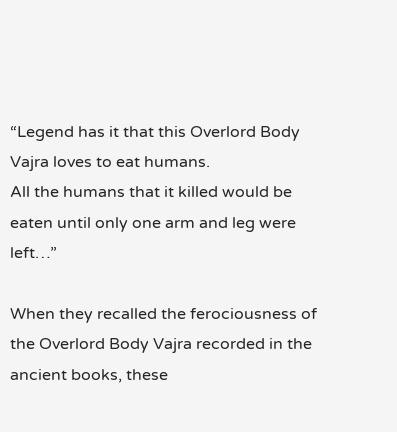“Legend has it that this Overlord Body Vajra loves to eat humans.
All the humans that it killed would be eaten until only one arm and leg were left…”

When they recalled the ferociousness of the Overlord Body Vajra recorded in the ancient books, these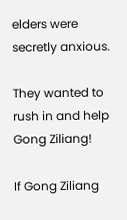elders were secretly anxious.

They wanted to rush in and help Gong Ziliang!

If Gong Ziliang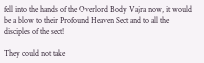fell into the hands of the Overlord Body Vajra now, it would be a blow to their Profound Heaven Sect and to all the disciples of the sect!

They could not take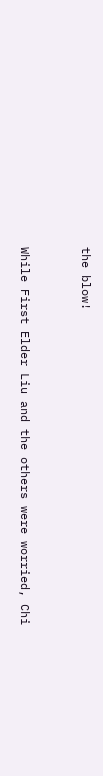the blow!


While First Elder Liu and the others were worried, Chi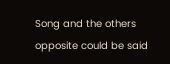Song and the others opposite could be said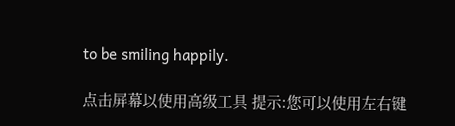to be smiling happily.

点击屏幕以使用高级工具 提示:您可以使用左右键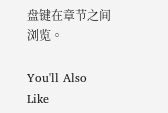盘键在章节之间浏览。

You'll Also Like